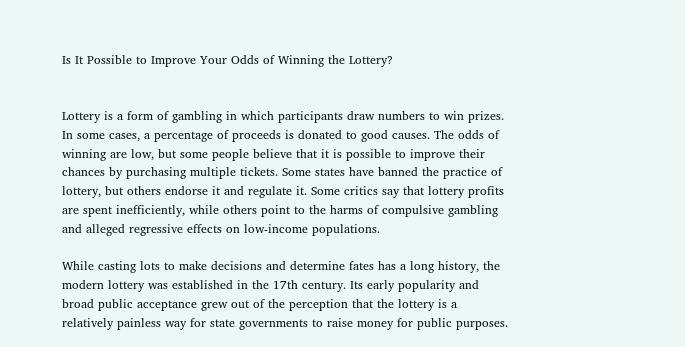Is It Possible to Improve Your Odds of Winning the Lottery?


Lottery is a form of gambling in which participants draw numbers to win prizes. In some cases, a percentage of proceeds is donated to good causes. The odds of winning are low, but some people believe that it is possible to improve their chances by purchasing multiple tickets. Some states have banned the practice of lottery, but others endorse it and regulate it. Some critics say that lottery profits are spent inefficiently, while others point to the harms of compulsive gambling and alleged regressive effects on low-income populations.

While casting lots to make decisions and determine fates has a long history, the modern lottery was established in the 17th century. Its early popularity and broad public acceptance grew out of the perception that the lottery is a relatively painless way for state governments to raise money for public purposes.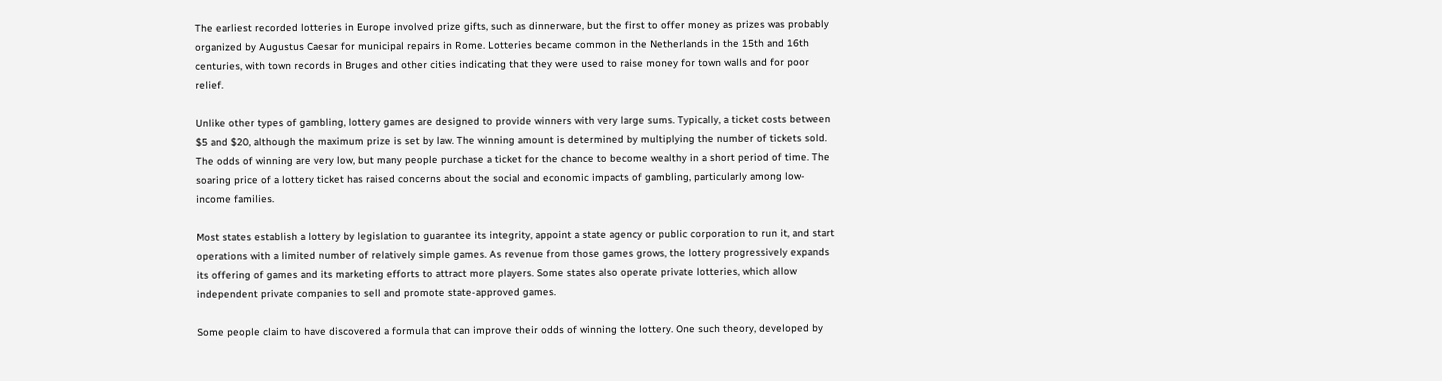The earliest recorded lotteries in Europe involved prize gifts, such as dinnerware, but the first to offer money as prizes was probably organized by Augustus Caesar for municipal repairs in Rome. Lotteries became common in the Netherlands in the 15th and 16th centuries, with town records in Bruges and other cities indicating that they were used to raise money for town walls and for poor relief.

Unlike other types of gambling, lottery games are designed to provide winners with very large sums. Typically, a ticket costs between $5 and $20, although the maximum prize is set by law. The winning amount is determined by multiplying the number of tickets sold. The odds of winning are very low, but many people purchase a ticket for the chance to become wealthy in a short period of time. The soaring price of a lottery ticket has raised concerns about the social and economic impacts of gambling, particularly among low-income families.

Most states establish a lottery by legislation to guarantee its integrity, appoint a state agency or public corporation to run it, and start operations with a limited number of relatively simple games. As revenue from those games grows, the lottery progressively expands its offering of games and its marketing efforts to attract more players. Some states also operate private lotteries, which allow independent private companies to sell and promote state-approved games.

Some people claim to have discovered a formula that can improve their odds of winning the lottery. One such theory, developed by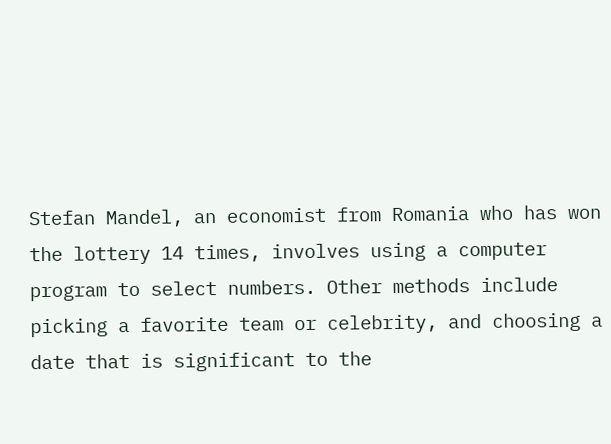Stefan Mandel, an economist from Romania who has won the lottery 14 times, involves using a computer program to select numbers. Other methods include picking a favorite team or celebrity, and choosing a date that is significant to the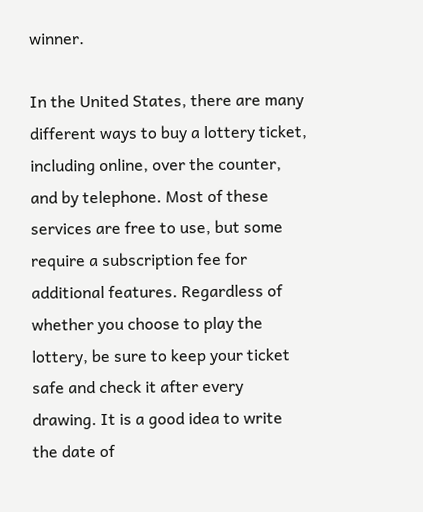winner.

In the United States, there are many different ways to buy a lottery ticket, including online, over the counter, and by telephone. Most of these services are free to use, but some require a subscription fee for additional features. Regardless of whether you choose to play the lottery, be sure to keep your ticket safe and check it after every drawing. It is a good idea to write the date of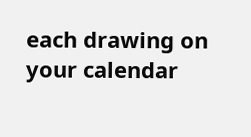each drawing on your calendar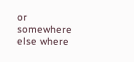or somewhere else where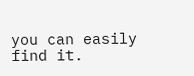you can easily find it.